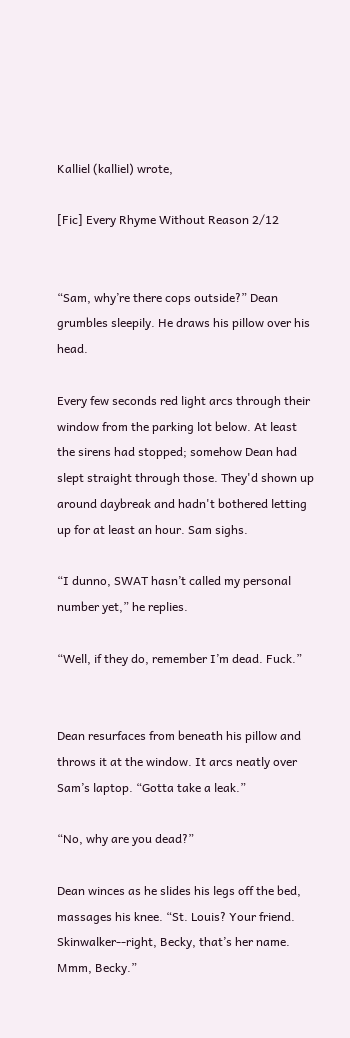Kalliel (kalliel) wrote,

[Fic] Every Rhyme Without Reason 2/12


“Sam, why’re there cops outside?” Dean grumbles sleepily. He draws his pillow over his head.

Every few seconds red light arcs through their window from the parking lot below. At least the sirens had stopped; somehow Dean had slept straight through those. They'd shown up around daybreak and hadn't bothered letting up for at least an hour. Sam sighs.

“I dunno, SWAT hasn’t called my personal number yet,” he replies.

“Well, if they do, remember I’m dead. Fuck.”


Dean resurfaces from beneath his pillow and throws it at the window. It arcs neatly over Sam’s laptop. “Gotta take a leak.”

“No, why are you dead?”

Dean winces as he slides his legs off the bed, massages his knee. “St. Louis? Your friend. Skinwalker--right, Becky, that’s her name. Mmm, Becky.”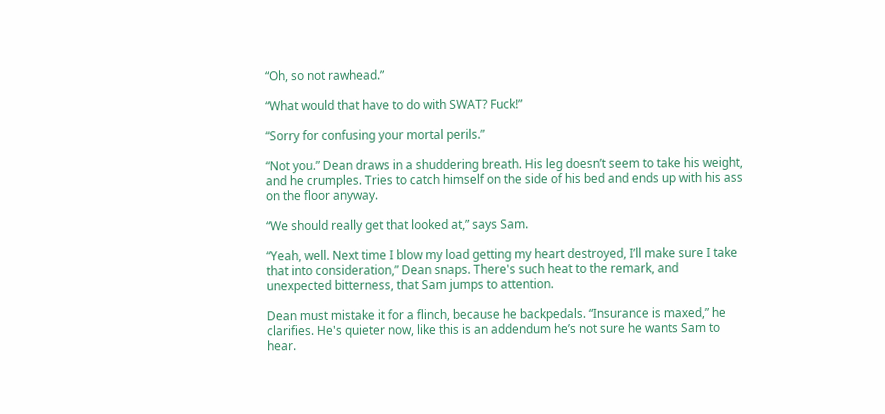“Oh, so not rawhead.”

“What would that have to do with SWAT? Fuck!”

“Sorry for confusing your mortal perils.”

“Not you.” Dean draws in a shuddering breath. His leg doesn’t seem to take his weight, and he crumples. Tries to catch himself on the side of his bed and ends up with his ass on the floor anyway.

“We should really get that looked at,” says Sam.

“Yeah, well. Next time I blow my load getting my heart destroyed, I’ll make sure I take that into consideration,” Dean snaps. There's such heat to the remark, and unexpected bitterness, that Sam jumps to attention.

Dean must mistake it for a flinch, because he backpedals. “Insurance is maxed,” he clarifies. He's quieter now, like this is an addendum he’s not sure he wants Sam to hear.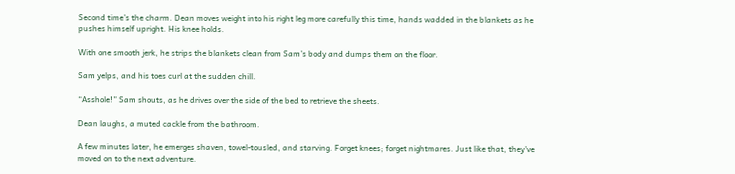Second time’s the charm. Dean moves weight into his right leg more carefully this time, hands wadded in the blankets as he pushes himself upright. His knee holds.

With one smooth jerk, he strips the blankets clean from Sam’s body and dumps them on the floor.

Sam yelps, and his toes curl at the sudden chill.

“Asshole!” Sam shouts, as he drives over the side of the bed to retrieve the sheets.

Dean laughs, a muted cackle from the bathroom.

A few minutes later, he emerges shaven, towel-tousled, and starving. Forget knees; forget nightmares. Just like that, they've moved on to the next adventure.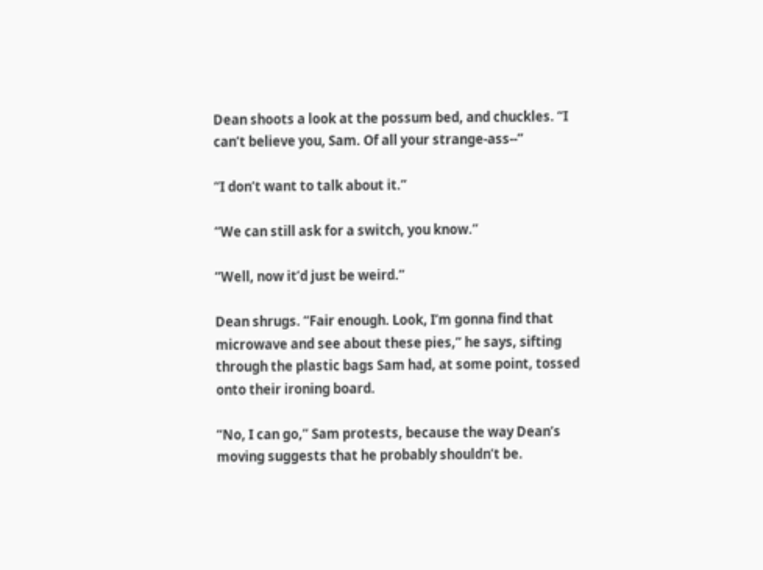Dean shoots a look at the possum bed, and chuckles. “I can’t believe you, Sam. Of all your strange-ass--”

“I don’t want to talk about it.”

“We can still ask for a switch, you know.”

“Well, now it’d just be weird.”

Dean shrugs. “Fair enough. Look, I’m gonna find that microwave and see about these pies,” he says, sifting through the plastic bags Sam had, at some point, tossed onto their ironing board.

“No, I can go,” Sam protests, because the way Dean’s moving suggests that he probably shouldn’t be.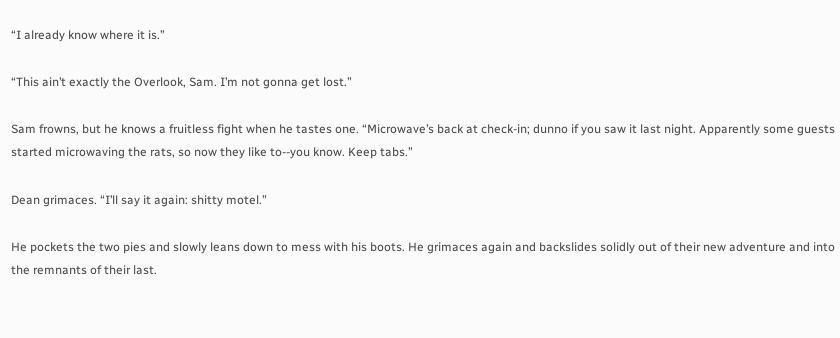“I already know where it is.”

“This ain’t exactly the Overlook, Sam. I’m not gonna get lost.”

Sam frowns, but he knows a fruitless fight when he tastes one. “Microwave’s back at check-in; dunno if you saw it last night. Apparently some guests started microwaving the rats, so now they like to--you know. Keep tabs.”

Dean grimaces. “I’ll say it again: shitty motel.”

He pockets the two pies and slowly leans down to mess with his boots. He grimaces again and backslides solidly out of their new adventure and into the remnants of their last.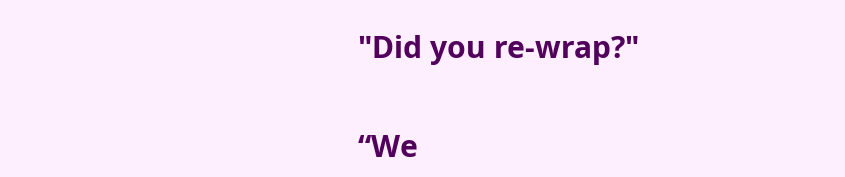"Did you re-wrap?"


“We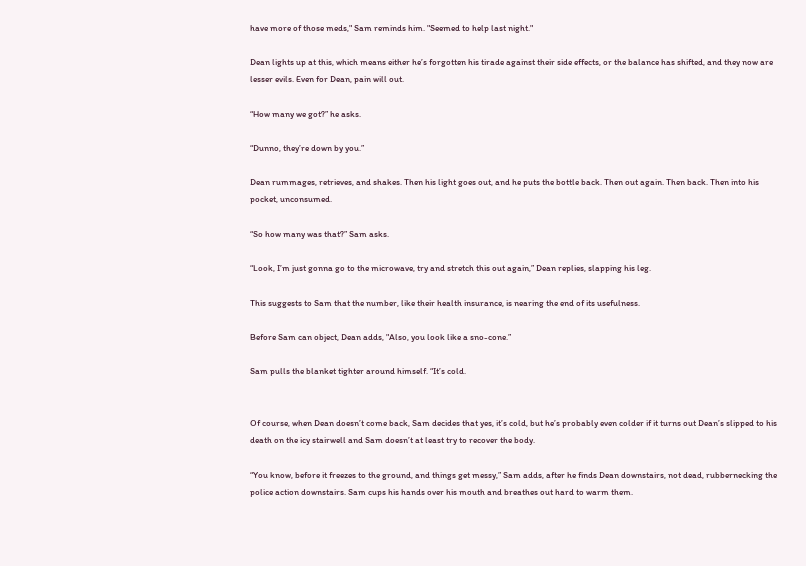have more of those meds," Sam reminds him. "Seemed to help last night."

Dean lights up at this, which means either he’s forgotten his tirade against their side effects, or the balance has shifted, and they now are lesser evils. Even for Dean, pain will out.

“How many we got?” he asks.

“Dunno, they’re down by you.”

Dean rummages, retrieves, and shakes. Then his light goes out, and he puts the bottle back. Then out again. Then back. Then into his pocket, unconsumed.

“So how many was that?” Sam asks.

“Look, I’m just gonna go to the microwave, try and stretch this out again,” Dean replies, slapping his leg.

This suggests to Sam that the number, like their health insurance, is nearing the end of its usefulness.

Before Sam can object, Dean adds, "Also, you look like a sno-cone.”

Sam pulls the blanket tighter around himself. “It’s cold.


Of course, when Dean doesn’t come back, Sam decides that yes, it’s cold, but he’s probably even colder if it turns out Dean’s slipped to his death on the icy stairwell and Sam doesn’t at least try to recover the body.

“You know, before it freezes to the ground, and things get messy,” Sam adds, after he finds Dean downstairs, not dead, rubbernecking the police action downstairs. Sam cups his hands over his mouth and breathes out hard to warm them.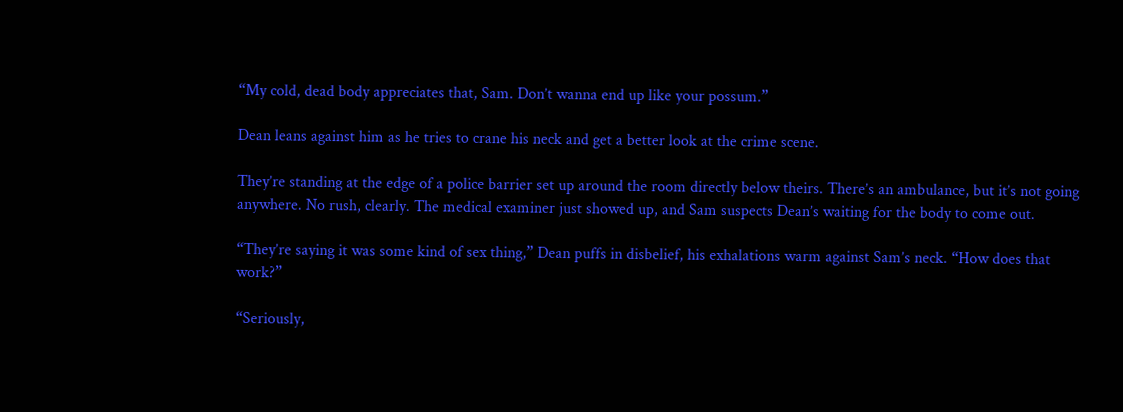“My cold, dead body appreciates that, Sam. Don’t wanna end up like your possum.”

Dean leans against him as he tries to crane his neck and get a better look at the crime scene.

They’re standing at the edge of a police barrier set up around the room directly below theirs. There’s an ambulance, but it’s not going anywhere. No rush, clearly. The medical examiner just showed up, and Sam suspects Dean’s waiting for the body to come out.

“They’re saying it was some kind of sex thing,” Dean puffs in disbelief, his exhalations warm against Sam’s neck. “How does that work?”

“Seriously,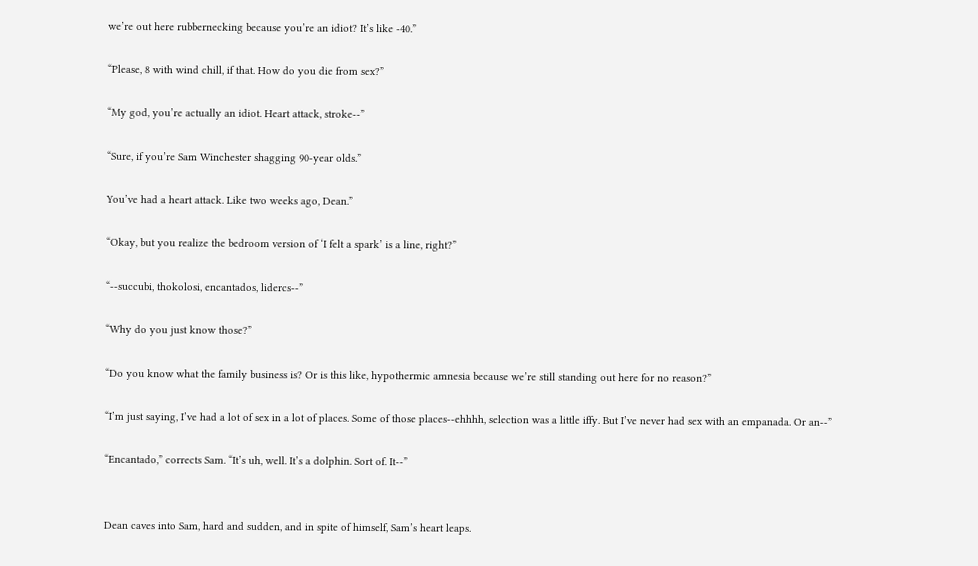we’re out here rubbernecking because you’re an idiot? It’s like -40.”

“Please, 8 with wind chill, if that. How do you die from sex?”

“My god, you’re actually an idiot. Heart attack, stroke--”

“Sure, if you’re Sam Winchester shagging 90-year olds.”

You’ve had a heart attack. Like two weeks ago, Dean.”

“Okay, but you realize the bedroom version of ‘I felt a spark’ is a line, right?”

“--succubi, thokolosi, encantados, lidercs--”

“Why do you just know those?”

“Do you know what the family business is? Or is this like, hypothermic amnesia because we’re still standing out here for no reason?”

“I’m just saying, I’ve had a lot of sex in a lot of places. Some of those places--ehhhh, selection was a little iffy. But I’ve never had sex with an empanada. Or an--”

“Encantado,” corrects Sam. “It’s uh, well. It’s a dolphin. Sort of. It--”


Dean caves into Sam, hard and sudden, and in spite of himself, Sam’s heart leaps.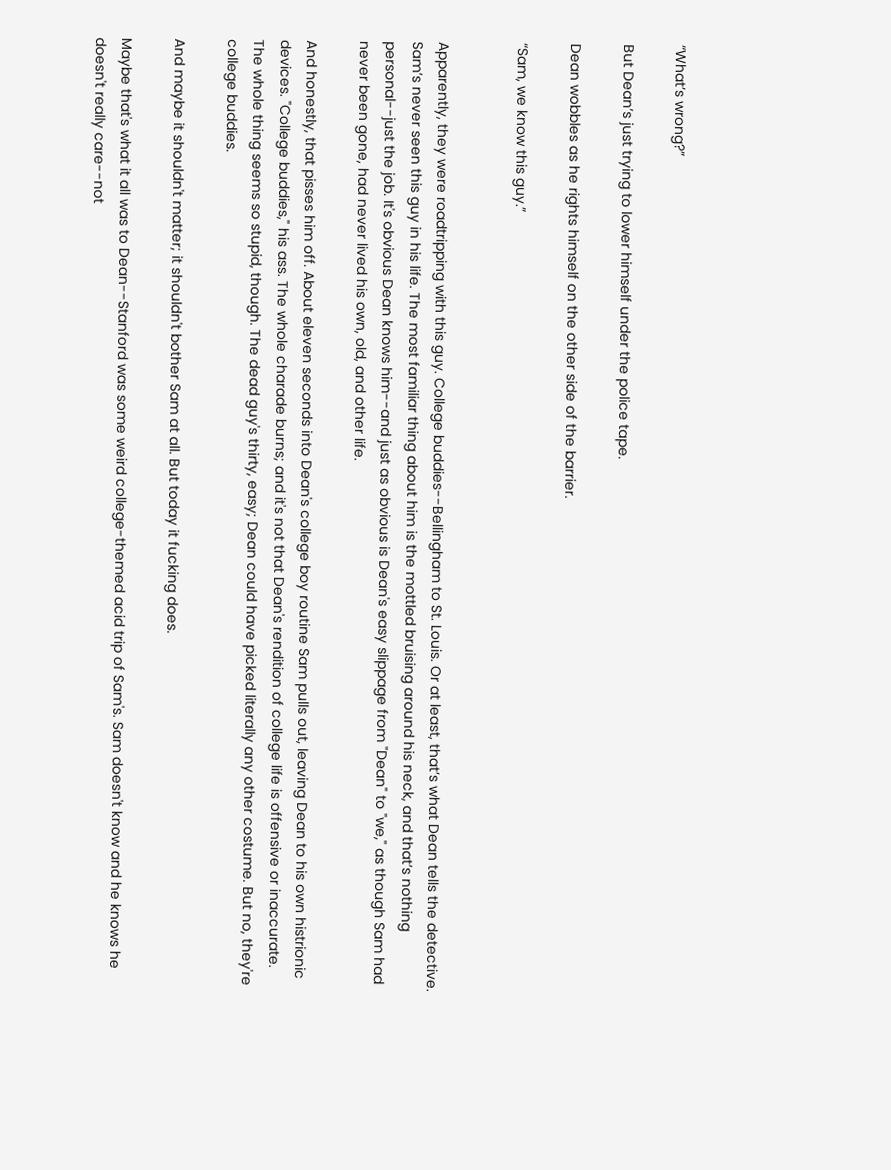“What’s wrong?”

But Dean’s just trying to lower himself under the police tape.

Dean wobbles as he rights himself on the other side of the barrier.

“Sam, we know this guy.”


Apparently, they were roadtripping with this guy. College buddies--Bellingham to St. Louis. Or at least, that’s what Dean tells the detective. Sam’s never seen this guy in his life. The most familiar thing about him is the mottled bruising around his neck, and that’s nothing personal--just the job. It's obvious Dean knows him--and just as obvious is Dean's easy slippage from "Dean" to "we," as though Sam had never been gone, had never lived his own, old, and other life.

And honestly, that pisses him off. About eleven seconds into Dean's college boy routine Sam pulls out, leaving Dean to his own histrionic devices. "College buddies," his ass. The whole charade burns; and it's not that Dean's rendition of college life is offensive or inaccurate. The whole thing seems so stupid, though. The dead guy's thirty, easy; Dean could have picked literally any other costume. But no, they're college buddies.

And maybe it shouldn't matter; it shouldn't bother Sam at all. But today it fucking does.

Maybe that's what it all was to Dean--Stanford was some weird college-themed acid trip of Sam's. Sam doesn't know and he knows he doesn't really care--not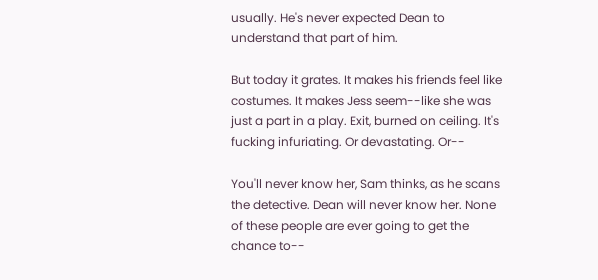usually. He's never expected Dean to understand that part of him.

But today it grates. It makes his friends feel like costumes. It makes Jess seem--like she was just a part in a play. Exit, burned on ceiling. It's fucking infuriating. Or devastating. Or--

You'll never know her, Sam thinks, as he scans the detective. Dean will never know her. None of these people are ever going to get the chance to--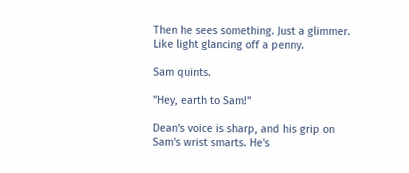Then he sees something. Just a glimmer. Like light glancing off a penny.

Sam quints.

"Hey, earth to Sam!"

Dean's voice is sharp, and his grip on Sam's wrist smarts. He's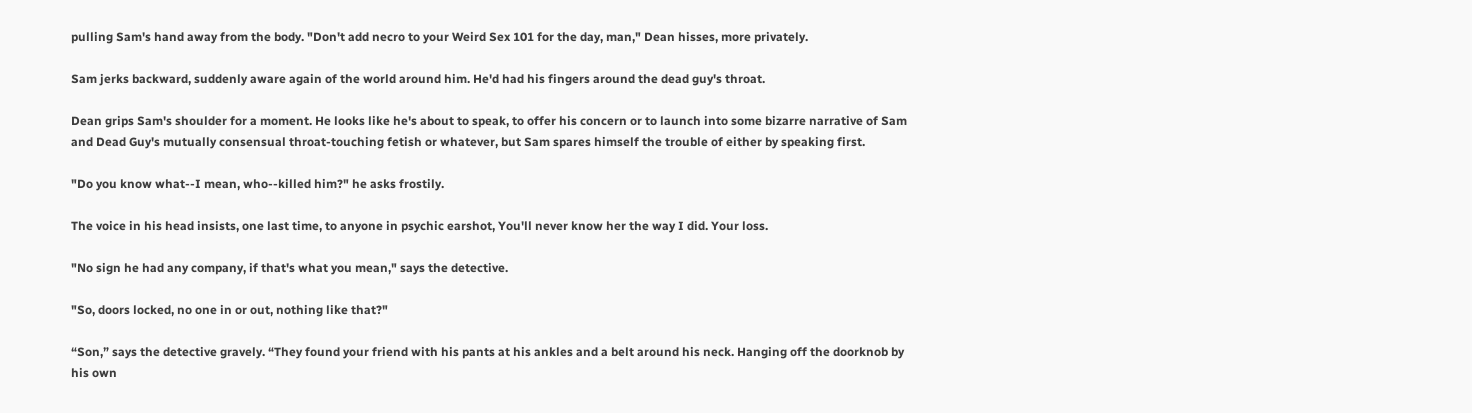pulling Sam's hand away from the body. "Don't add necro to your Weird Sex 101 for the day, man," Dean hisses, more privately.

Sam jerks backward, suddenly aware again of the world around him. He'd had his fingers around the dead guy's throat.

Dean grips Sam's shoulder for a moment. He looks like he's about to speak, to offer his concern or to launch into some bizarre narrative of Sam and Dead Guy's mutually consensual throat-touching fetish or whatever, but Sam spares himself the trouble of either by speaking first.

"Do you know what--I mean, who--killed him?" he asks frostily.

The voice in his head insists, one last time, to anyone in psychic earshot, You'll never know her the way I did. Your loss.

"No sign he had any company, if that's what you mean," says the detective.

"So, doors locked, no one in or out, nothing like that?"

“Son,” says the detective gravely. “They found your friend with his pants at his ankles and a belt around his neck. Hanging off the doorknob by his own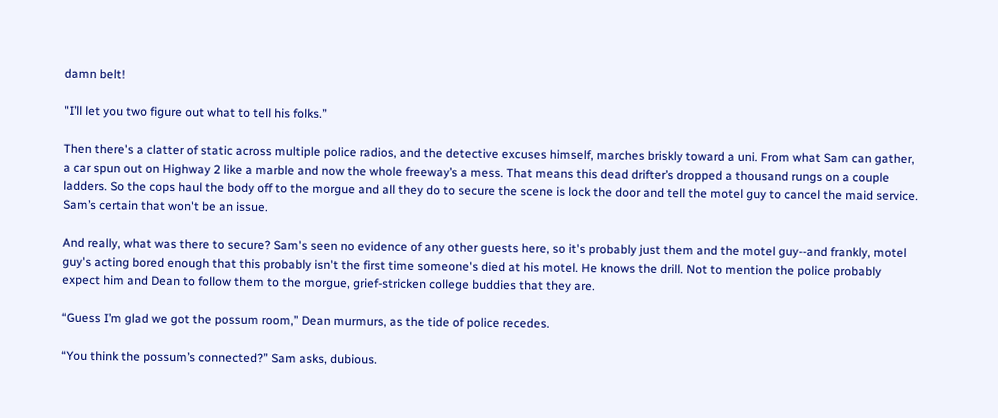damn belt!

"I’ll let you two figure out what to tell his folks.”

Then there's a clatter of static across multiple police radios, and the detective excuses himself, marches briskly toward a uni. From what Sam can gather, a car spun out on Highway 2 like a marble and now the whole freeway’s a mess. That means this dead drifter’s dropped a thousand rungs on a couple ladders. So the cops haul the body off to the morgue and all they do to secure the scene is lock the door and tell the motel guy to cancel the maid service. Sam’s certain that won't be an issue.

And really, what was there to secure? Sam's seen no evidence of any other guests here, so it's probably just them and the motel guy--and frankly, motel guy's acting bored enough that this probably isn't the first time someone's died at his motel. He knows the drill. Not to mention the police probably expect him and Dean to follow them to the morgue, grief-stricken college buddies that they are.

“Guess I’m glad we got the possum room,” Dean murmurs, as the tide of police recedes.

“You think the possum’s connected?” Sam asks, dubious.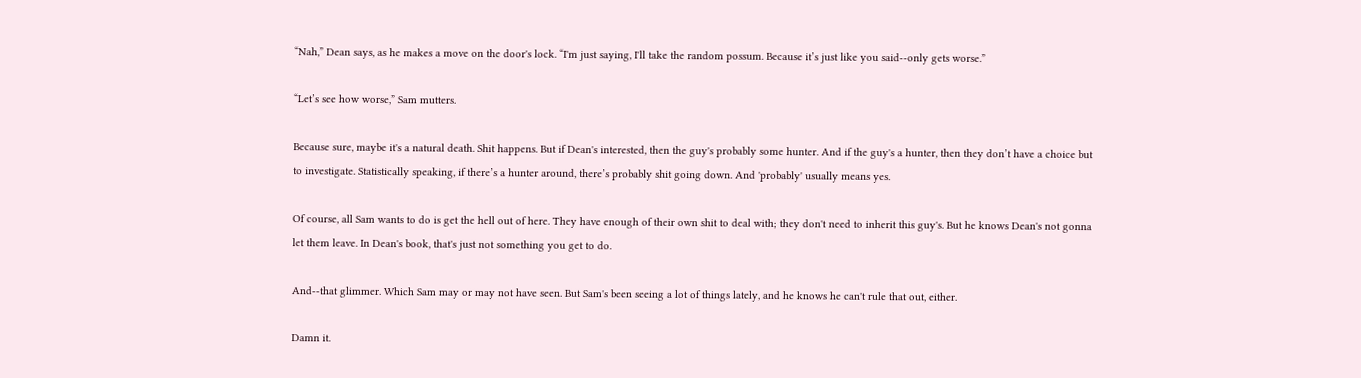“Nah,” Dean says, as he makes a move on the door's lock. “I'm just saying, I'll take the random possum. Because it’s just like you said--only gets worse.”

“Let’s see how worse,” Sam mutters.

Because sure, maybe it's a natural death. Shit happens. But if Dean's interested, then the guy's probably some hunter. And if the guy's a hunter, then they don’t have a choice but to investigate. Statistically speaking, if there’s a hunter around, there’s probably shit going down. And 'probably' usually means yes.

Of course, all Sam wants to do is get the hell out of here. They have enough of their own shit to deal with; they don't need to inherit this guy's. But he knows Dean's not gonna let them leave. In Dean's book, that's just not something you get to do.

And--that glimmer. Which Sam may or may not have seen. But Sam's been seeing a lot of things lately, and he knows he can't rule that out, either.

Damn it.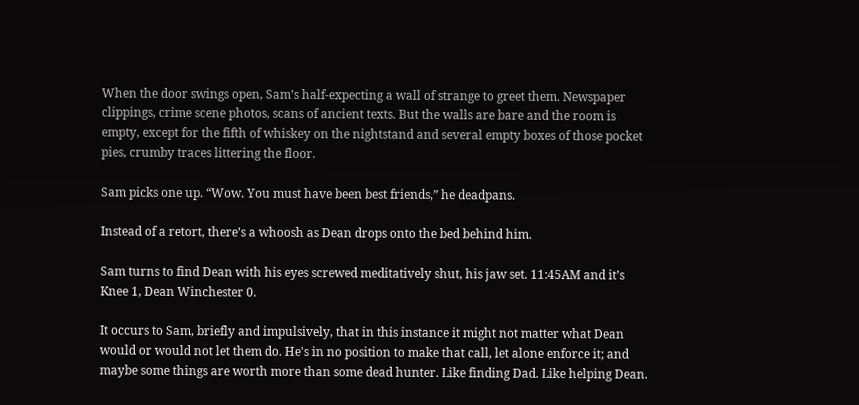When the door swings open, Sam’s half-expecting a wall of strange to greet them. Newspaper clippings, crime scene photos, scans of ancient texts. But the walls are bare and the room is empty, except for the fifth of whiskey on the nightstand and several empty boxes of those pocket pies, crumby traces littering the floor.

Sam picks one up. “Wow. You must have been best friends,” he deadpans.

Instead of a retort, there’s a whoosh as Dean drops onto the bed behind him.

Sam turns to find Dean with his eyes screwed meditatively shut, his jaw set. 11:45AM and it’s Knee 1, Dean Winchester 0.

It occurs to Sam, briefly and impulsively, that in this instance it might not matter what Dean would or would not let them do. He's in no position to make that call, let alone enforce it; and maybe some things are worth more than some dead hunter. Like finding Dad. Like helping Dean.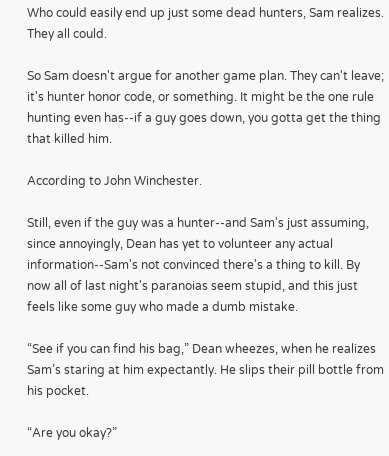Who could easily end up just some dead hunters, Sam realizes. They all could.

So Sam doesn't argue for another game plan. They can't leave; it's hunter honor code, or something. It might be the one rule hunting even has--if a guy goes down, you gotta get the thing that killed him.

According to John Winchester.

Still, even if the guy was a hunter--and Sam's just assuming, since annoyingly, Dean has yet to volunteer any actual information--Sam's not convinced there's a thing to kill. By now all of last night's paranoias seem stupid, and this just feels like some guy who made a dumb mistake.

“See if you can find his bag,” Dean wheezes, when he realizes Sam’s staring at him expectantly. He slips their pill bottle from his pocket.

“Are you okay?”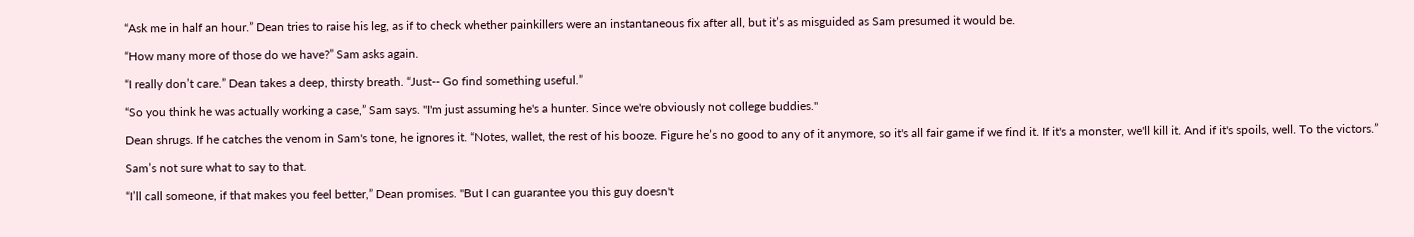“Ask me in half an hour.” Dean tries to raise his leg, as if to check whether painkillers were an instantaneous fix after all, but it’s as misguided as Sam presumed it would be.

“How many more of those do we have?” Sam asks again.

“I really don’t care.” Dean takes a deep, thirsty breath. “Just-- Go find something useful.”

“So you think he was actually working a case,” Sam says. "I'm just assuming he's a hunter. Since we're obviously not college buddies."

Dean shrugs. If he catches the venom in Sam's tone, he ignores it. “Notes, wallet, the rest of his booze. Figure he’s no good to any of it anymore, so it's all fair game if we find it. If it's a monster, we'll kill it. And if it's spoils, well. To the victors.”

Sam’s not sure what to say to that.

“I’ll call someone, if that makes you feel better,” Dean promises. "But I can guarantee you this guy doesn't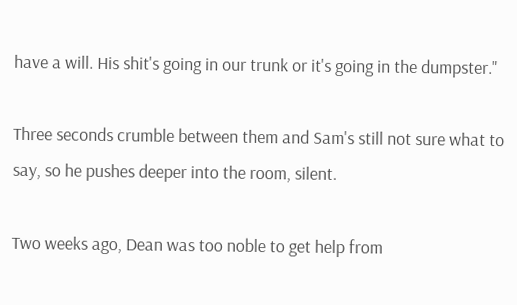have a will. His shit's going in our trunk or it's going in the dumpster."

Three seconds crumble between them and Sam's still not sure what to say, so he pushes deeper into the room, silent.

Two weeks ago, Dean was too noble to get help from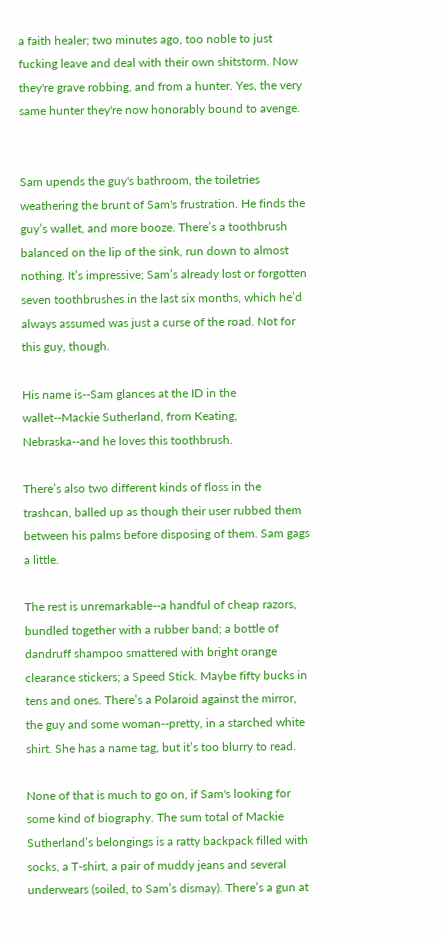a faith healer; two minutes ago, too noble to just fucking leave and deal with their own shitstorm. Now they're grave robbing, and from a hunter. Yes, the very same hunter they're now honorably bound to avenge.


Sam upends the guy's bathroom, the toiletries weathering the brunt of Sam's frustration. He finds the guy’s wallet, and more booze. There’s a toothbrush balanced on the lip of the sink, run down to almost nothing. It’s impressive; Sam’s already lost or forgotten seven toothbrushes in the last six months, which he’d always assumed was just a curse of the road. Not for this guy, though.

His name is--Sam glances at the ID in the wallet--Mackie Sutherland, from Keating, Nebraska--and he loves this toothbrush.

There’s also two different kinds of floss in the trashcan, balled up as though their user rubbed them between his palms before disposing of them. Sam gags a little.

The rest is unremarkable--a handful of cheap razors, bundled together with a rubber band; a bottle of dandruff shampoo smattered with bright orange clearance stickers; a Speed Stick. Maybe fifty bucks in tens and ones. There’s a Polaroid against the mirror, the guy and some woman--pretty, in a starched white shirt. She has a name tag, but it’s too blurry to read.

None of that is much to go on, if Sam's looking for some kind of biography. The sum total of Mackie Sutherland’s belongings is a ratty backpack filled with socks, a T-shirt, a pair of muddy jeans and several underwears (soiled, to Sam’s dismay). There’s a gun at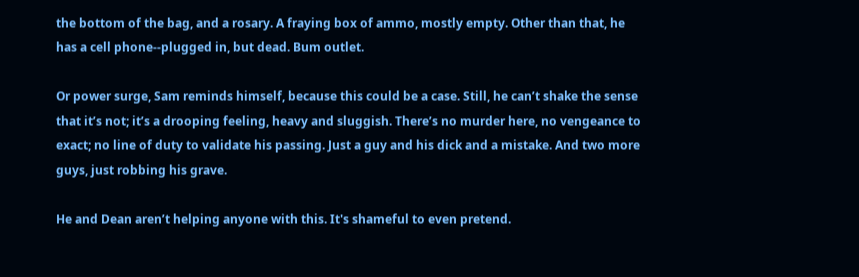the bottom of the bag, and a rosary. A fraying box of ammo, mostly empty. Other than that, he has a cell phone--plugged in, but dead. Bum outlet.

Or power surge, Sam reminds himself, because this could be a case. Still, he can’t shake the sense that it’s not; it’s a drooping feeling, heavy and sluggish. There’s no murder here, no vengeance to exact; no line of duty to validate his passing. Just a guy and his dick and a mistake. And two more guys, just robbing his grave.

He and Dean aren’t helping anyone with this. It's shameful to even pretend.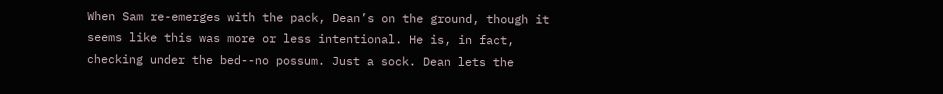When Sam re-emerges with the pack, Dean’s on the ground, though it seems like this was more or less intentional. He is, in fact, checking under the bed--no possum. Just a sock. Dean lets the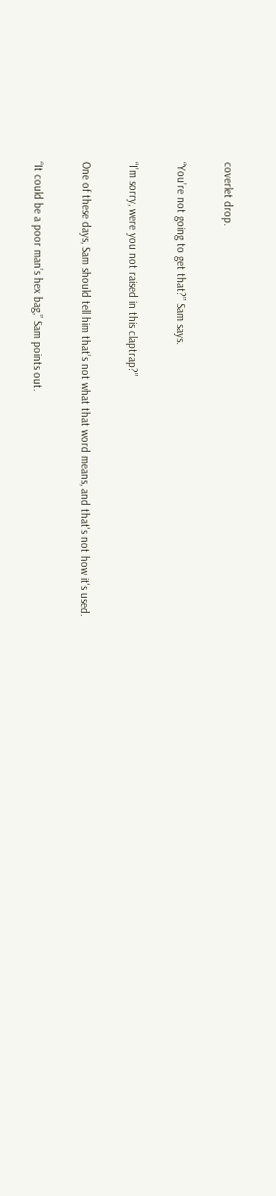coverlet drop.

“You’re not going to get that?” Sam says.

“I’m sorry, were you not raised in this claptrap?”

One of these days, Sam should tell him that’s not what that word means, and that's not how it's used.

“It could be a poor man’s hex bag,” Sam points out.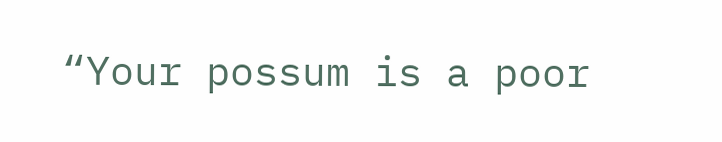“Your possum is a poor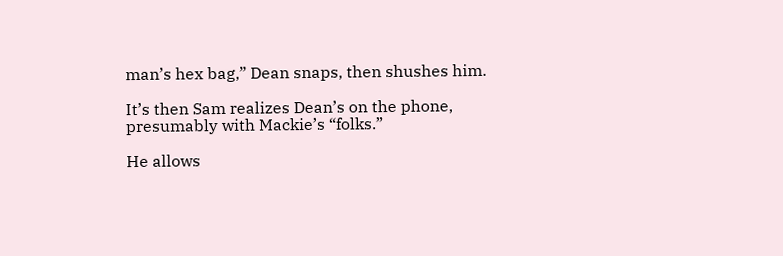man’s hex bag,” Dean snaps, then shushes him.

It’s then Sam realizes Dean’s on the phone, presumably with Mackie’s “folks.”

He allows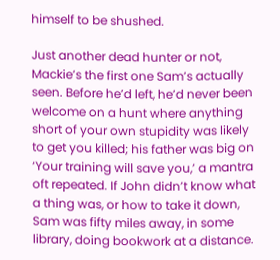himself to be shushed.

Just another dead hunter or not, Mackie’s the first one Sam’s actually seen. Before he’d left, he’d never been welcome on a hunt where anything short of your own stupidity was likely to get you killed; his father was big on ‘Your training will save you,’ a mantra oft repeated. If John didn’t know what a thing was, or how to take it down, Sam was fifty miles away, in some library, doing bookwork at a distance.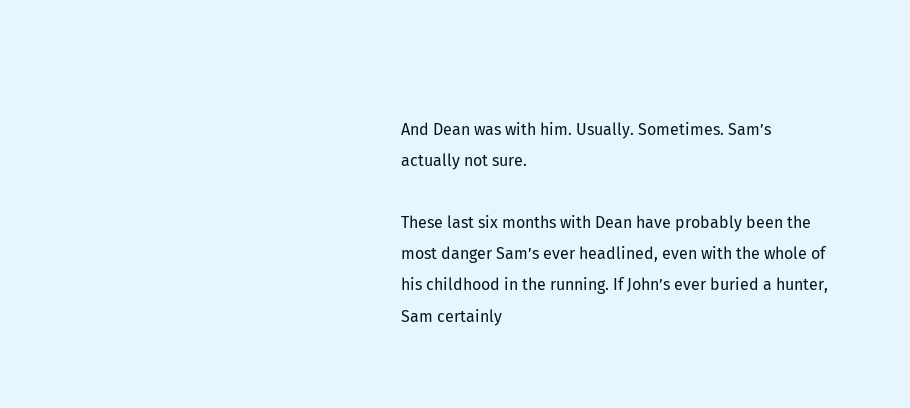And Dean was with him. Usually. Sometimes. Sam’s actually not sure.

These last six months with Dean have probably been the most danger Sam’s ever headlined, even with the whole of his childhood in the running. If John’s ever buried a hunter, Sam certainly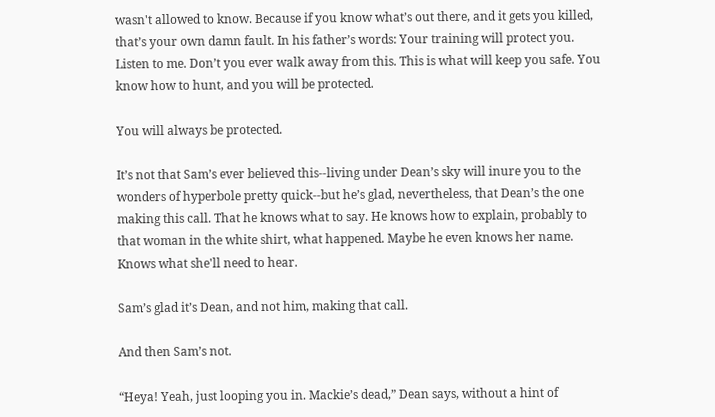wasn't allowed to know. Because if you know what’s out there, and it gets you killed, that’s your own damn fault. In his father’s words: Your training will protect you. Listen to me. Don’t you ever walk away from this. This is what will keep you safe. You know how to hunt, and you will be protected.

You will always be protected.

It’s not that Sam’s ever believed this--living under Dean’s sky will inure you to the wonders of hyperbole pretty quick--but he’s glad, nevertheless, that Dean’s the one making this call. That he knows what to say. He knows how to explain, probably to that woman in the white shirt, what happened. Maybe he even knows her name. Knows what she'll need to hear.

Sam’s glad it’s Dean, and not him, making that call.

And then Sam’s not.

“Heya! Yeah, just looping you in. Mackie’s dead,” Dean says, without a hint of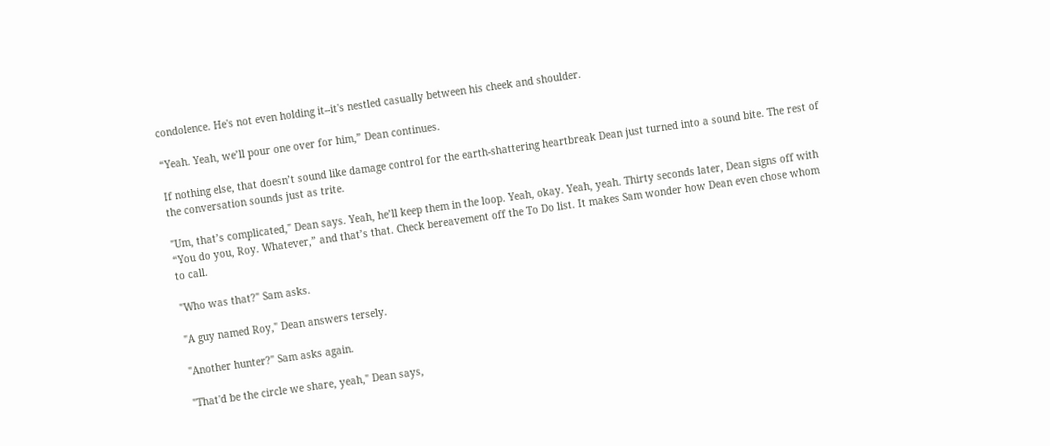condolence. He's not even holding it--it's nestled casually between his cheek and shoulder.

“Yeah. Yeah, we’ll pour one over for him,” Dean continues.

If nothing else, that doesn’t sound like damage control for the earth-shattering heartbreak Dean just turned into a sound bite. The rest of the conversation sounds just as trite.

"Um, that’s complicated," Dean says. Yeah, he’ll keep them in the loop. Yeah, okay. Yeah, yeah. Thirty seconds later, Dean signs off with “You do you, Roy. Whatever,” and that’s that. Check bereavement off the To Do list. It makes Sam wonder how Dean even chose whom to call.

"Who was that?" Sam asks.

"A guy named Roy," Dean answers tersely.

"Another hunter?" Sam asks again.

"That'd be the circle we share, yeah," Dean says,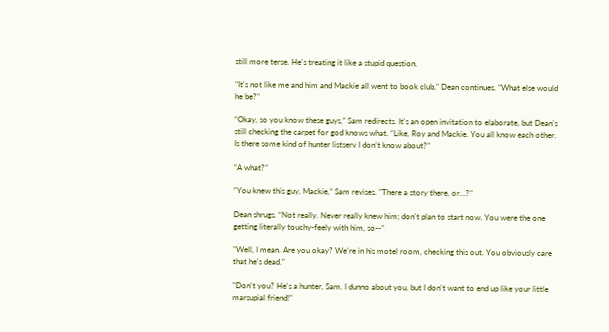still more terse. He's treating it like a stupid question.

"It's not like me and him and Mackie all went to book club," Dean continues. "What else would he be?"

“Okay, so you know these guys,” Sam redirects. It's an open invitation to elaborate, but Dean’s still checking the carpet for god knows what. “Like, Roy and Mackie. You all know each other. Is there some kind of hunter listserv I don’t know about?”

“A what?”

“You knew this guy, Mackie,” Sam revises. "There a story there, or…?"

Dean shrugs. “Not really. Never really knew him; don't plan to start now. You were the one getting literally touchy-feely with him, so--”

"Well, I mean. Are you okay? We're in his motel room, checking this out. You obviously care that he's dead."

"Don't you? He's a hunter, Sam. I dunno about you, but I don't want to end up like your little marsupial friend!"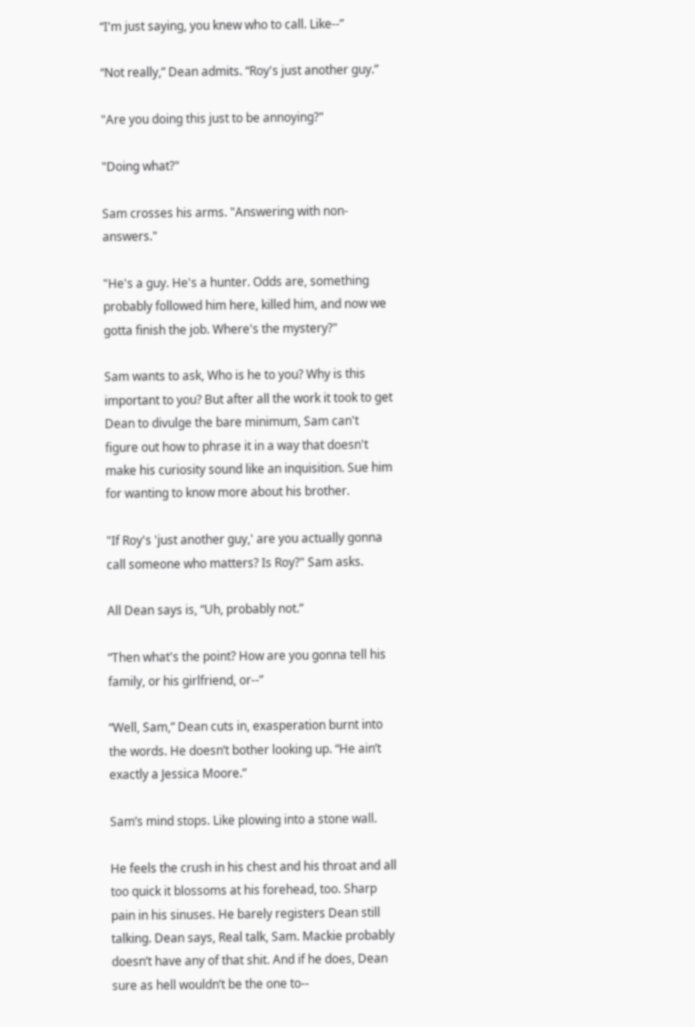“I'm just saying, you knew who to call. Like--”

“Not really,” Dean admits. “Roy's just another guy.”

"Are you doing this just to be annoying?"

"Doing what?"

Sam crosses his arms. "Answering with non-answers."

"He's a guy. He's a hunter. Odds are, something probably followed him here, killed him, and now we gotta finish the job. Where's the mystery?"

Sam wants to ask, Who is he to you? Why is this important to you? But after all the work it took to get Dean to divulge the bare minimum, Sam can't figure out how to phrase it in a way that doesn't make his curiosity sound like an inquisition. Sue him for wanting to know more about his brother.

"If Roy's 'just another guy,' are you actually gonna call someone who matters? Is Roy?" Sam asks.

All Dean says is, “Uh, probably not.”

“Then what's the point? How are you gonna tell his family, or his girlfriend, or--”

“Well, Sam,” Dean cuts in, exasperation burnt into the words. He doesn’t bother looking up. “He ain’t exactly a Jessica Moore.”

Sam’s mind stops. Like plowing into a stone wall.

He feels the crush in his chest and his throat and all too quick it blossoms at his forehead, too. Sharp pain in his sinuses. He barely registers Dean still talking. Dean says, Real talk, Sam. Mackie probably doesn’t have any of that shit. And if he does, Dean sure as hell wouldn’t be the one to--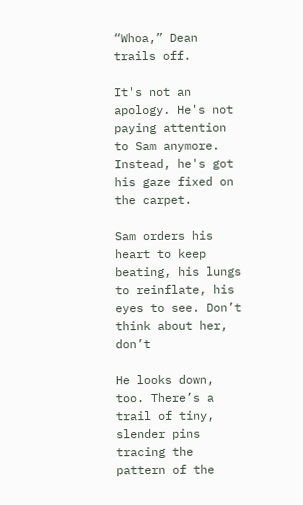“Whoa,” Dean trails off.

It's not an apology. He's not paying attention to Sam anymore. Instead, he's got his gaze fixed on the carpet.

Sam orders his heart to keep beating, his lungs to reinflate, his eyes to see. Don’t think about her, don’t

He looks down, too. There’s a trail of tiny, slender pins tracing the pattern of the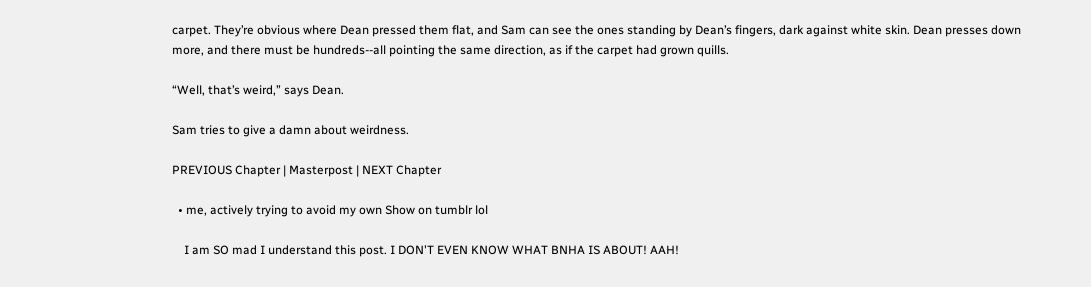carpet. They’re obvious where Dean pressed them flat, and Sam can see the ones standing by Dean’s fingers, dark against white skin. Dean presses down more, and there must be hundreds--all pointing the same direction, as if the carpet had grown quills.

“Well, that’s weird,” says Dean.

Sam tries to give a damn about weirdness.

PREVIOUS Chapter | Masterpost | NEXT Chapter

  • me, actively trying to avoid my own Show on tumblr lol

    I am SO mad I understand this post. I DON'T EVEN KNOW WHAT BNHA IS ABOUT! AAH!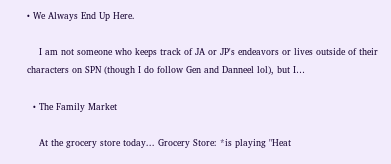• We Always End Up Here.

    I am not someone who keeps track of JA or JP's endeavors or lives outside of their characters on SPN (though I do follow Gen and Danneel lol), but I…

  • The Family Market

    At the grocery store today... Grocery Store: *is playing "Heat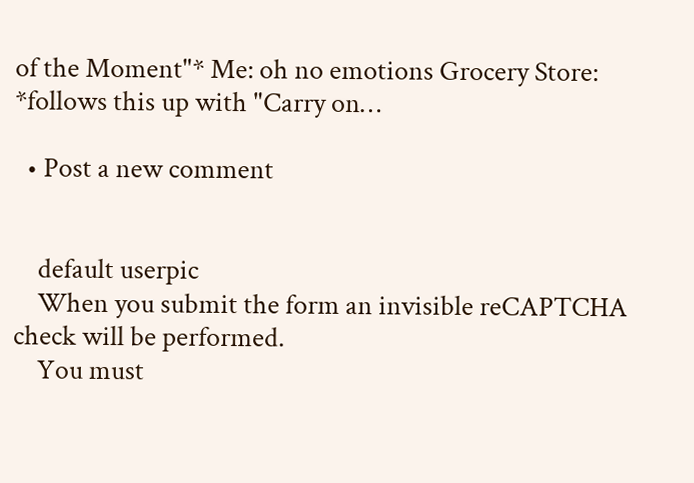of the Moment"* Me: oh no emotions Grocery Store: *follows this up with "Carry on…

  • Post a new comment


    default userpic
    When you submit the form an invisible reCAPTCHA check will be performed.
    You must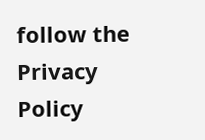follow the Privacy Policy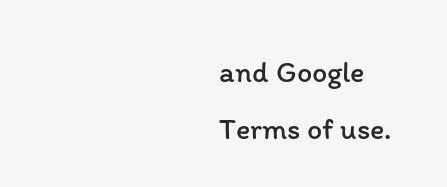and Google Terms of use.